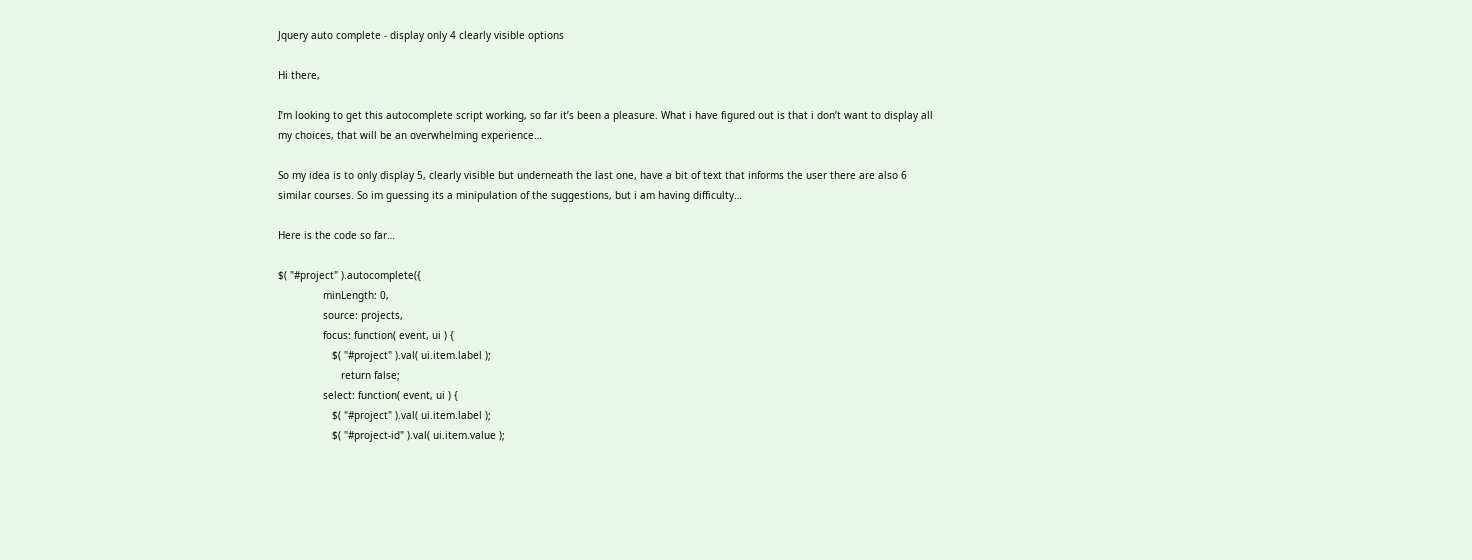Jquery auto complete - display only 4 clearly visible options

Hi there,

I’m looking to get this autocomplete script working, so far it’s been a pleasure. What i have figured out is that i don’t want to display all my choices, that will be an overwhelming experience…

So my idea is to only display 5, clearly visible but underneath the last one, have a bit of text that informs the user there are also 6 similar courses. So im guessing its a minipulation of the suggestions, but i am having difficulty…

Here is the code so far…

$( "#project" ).autocomplete({
               minLength: 0,
               source: projects,
               focus: function( event, ui ) {
                  $( "#project" ).val( ui.item.label );
                     return false;
               select: function( event, ui ) {
                  $( "#project" ).val( ui.item.label );
                  $( "#project-id" ).val( ui.item.value );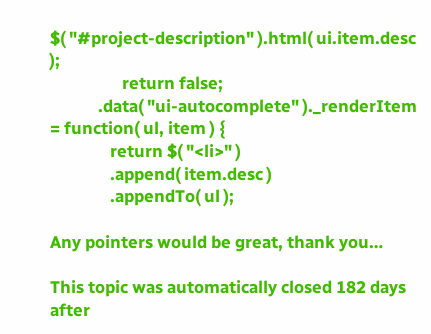$( "#project-description" ).html( ui.item.desc );
                  return false;
            .data( "ui-autocomplete" )._renderItem = function( ul, item ) {
               return $( "<li>" )
               .append( item.desc )
               .appendTo( ul );

Any pointers would be great, thank you…

This topic was automatically closed 182 days after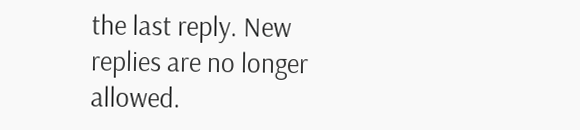the last reply. New replies are no longer allowed.